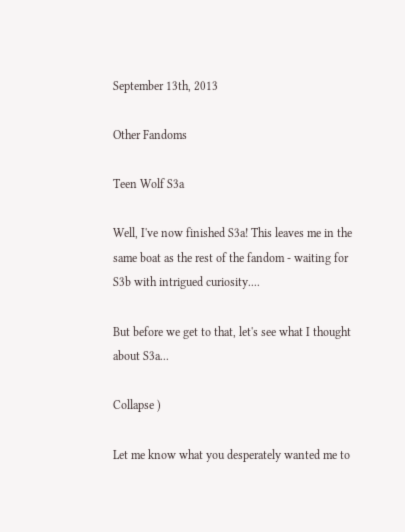September 13th, 2013

Other Fandoms

Teen Wolf S3a

Well, I've now finished S3a! This leaves me in the same boat as the rest of the fandom - waiting for S3b with intrigued curiosity....

But before we get to that, let's see what I thought about S3a...

Collapse )

Let me know what you desperately wanted me to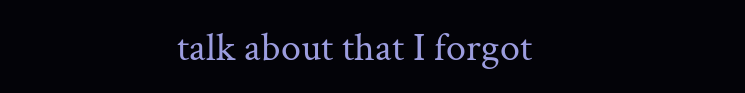talk about that I forgot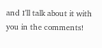and I'll talk about it with you in the comments!